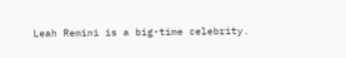Leah Remini is a big-time celebrity.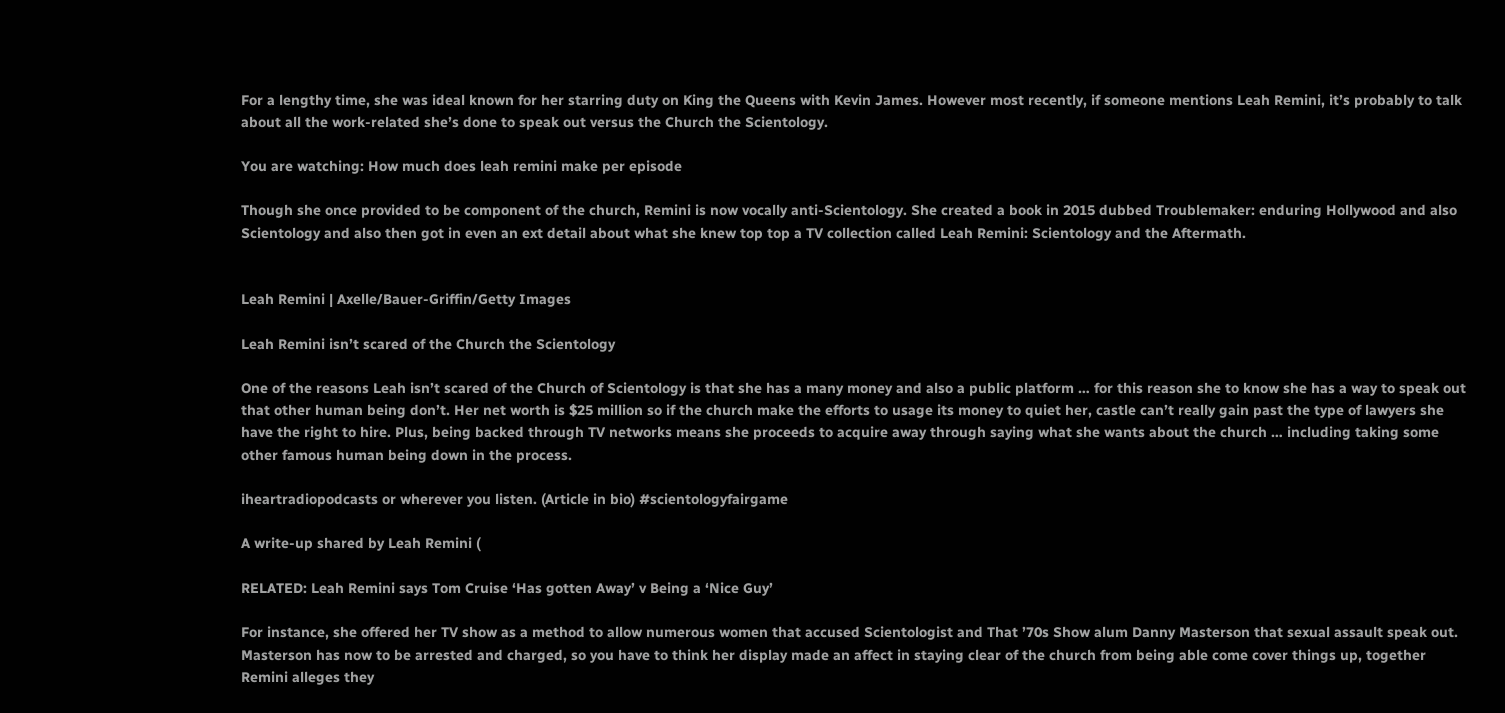For a lengthy time, she was ideal known for her starring duty on King the Queens with Kevin James. However most recently, if someone mentions Leah Remini, it’s probably to talk about all the work-related she’s done to speak out versus the Church the Scientology.

You are watching: How much does leah remini make per episode

Though she once provided to be component of the church, Remini is now vocally anti-Scientology. She created a book in 2015 dubbed Troublemaker: enduring Hollywood and also Scientology and also then got in even an ext detail about what she knew top top a TV collection called Leah Remini: Scientology and the Aftermath.


Leah Remini | Axelle/Bauer-Griffin/Getty Images

Leah Remini isn’t scared of the Church the Scientology

One of the reasons Leah isn’t scared of the Church of Scientology is that she has a many money and also a public platform … for this reason she to know she has a way to speak out that other human being don’t. Her net worth is $25 million so if the church make the efforts to usage its money to quiet her, castle can’t really gain past the type of lawyers she have the right to hire. Plus, being backed through TV networks means she proceeds to acquire away through saying what she wants about the church … including taking some other famous human being down in the process.

iheartradiopodcasts or wherever you listen. (Article in bio) #scientologyfairgame

A write-up shared by Leah Remini (

RELATED: Leah Remini says Tom Cruise ‘Has gotten Away’ v Being a ‘Nice Guy’

For instance, she offered her TV show as a method to allow numerous women that accused Scientologist and That ’70s Show alum Danny Masterson that sexual assault speak out. Masterson has now to be arrested and charged, so you have to think her display made an affect in staying clear of the church from being able come cover things up, together Remini alleges they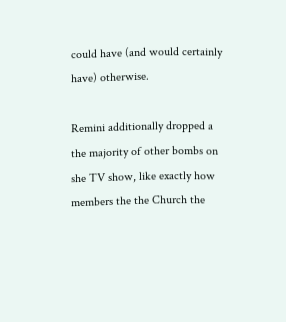could have (and would certainly have) otherwise.

Remini additionally dropped a the majority of other bombs on she TV show, like exactly how members the the Church the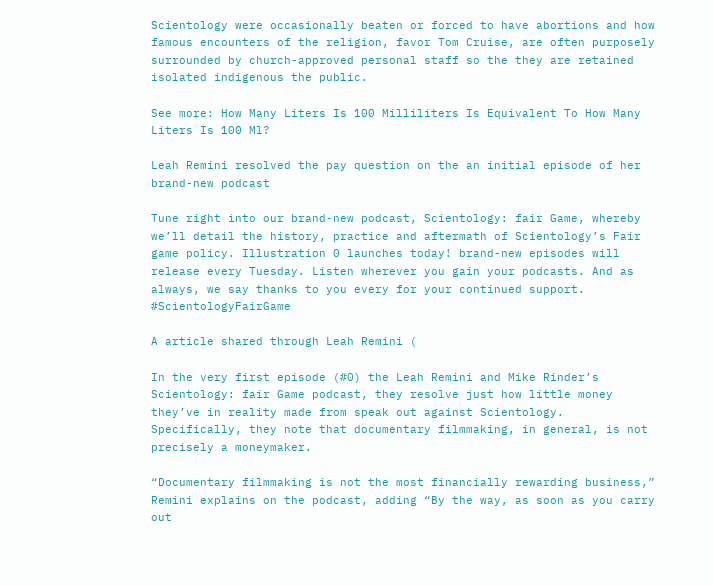Scientology were occasionally beaten or forced to have abortions and how famous encounters of the religion, favor Tom Cruise, are often purposely surrounded by church-approved personal staff so the they are retained isolated indigenous the public.

See more: How Many Liters Is 100 Milliliters Is Equivalent To How Many Liters Is 100 Ml?

Leah Remini resolved the pay question on the an initial episode of her brand-new podcast

Tune right into our brand-new podcast, Scientology: fair Game, whereby we’ll detail the history, practice and aftermath of Scientology’s Fair game policy. Illustration 0 launches today! brand-new episodes will release every Tuesday. Listen wherever you gain your podcasts. And as always, we say thanks to you every for your continued support. #ScientologyFairGame

A article shared through Leah Remini (

In the very first episode (#0) the Leah Remini and Mike Rinder’s Scientology: fair Game podcast, they resolve just how little money they’ve in reality made from speak out against Scientology. Specifically, they note that documentary filmmaking, in general, is not precisely a moneymaker.

“Documentary filmmaking is not the most financially rewarding business,” Remini explains on the podcast, adding “By the way, as soon as you carry out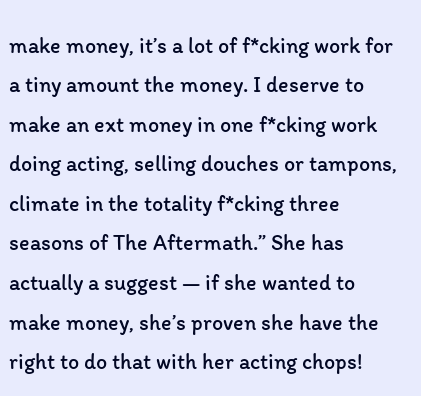make money, it’s a lot of f*cking work for a tiny amount the money. I deserve to make an ext money in one f*cking work doing acting, selling douches or tampons, climate in the totality f*cking three seasons of The Aftermath.” She has actually a suggest — if she wanted to make money, she’s proven she have the right to do that with her acting chops!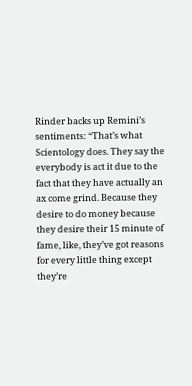Rinder backs up Remini’s sentiments: “That’s what Scientology does. They say the everybody is act it due to the fact that they have actually an ax come grind. Because they desire to do money because they desire their 15 minute of fame, like, they’ve got reasons for every little thing except they’re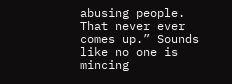abusing people. That never ever comes up.” Sounds like no one is mincing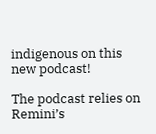indigenous on this new podcast!

The podcast relies on Remini’s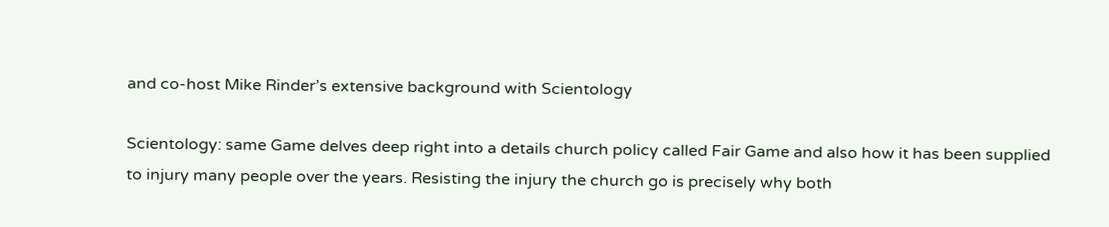and co-host Mike Rinder’s extensive background with Scientology

Scientology: same Game delves deep right into a details church policy called Fair Game and also how it has been supplied to injury many people over the years. Resisting the injury the church go is precisely why both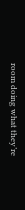room doing what they’re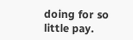doing for so little pay.